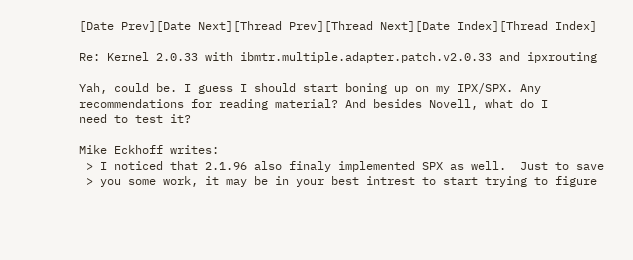[Date Prev][Date Next][Thread Prev][Thread Next][Date Index][Thread Index]

Re: Kernel 2.0.33 with ibmtr.multiple.adapter.patch.v2.0.33 and ipxrouting

Yah, could be. I guess I should start boning up on my IPX/SPX. Any
recommendations for reading material? And besides Novell, what do I
need to test it?

Mike Eckhoff writes:
 > I noticed that 2.1.96 also finaly implemented SPX as well.  Just to save
 > you some work, it may be in your best intrest to start trying to figure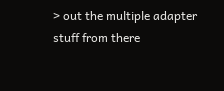> out the multiple adapter stuff from there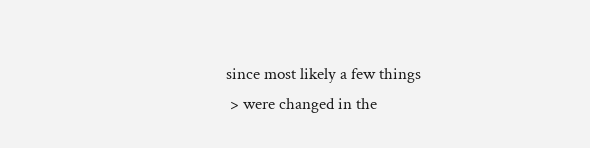since most likely a few things
 > were changed in the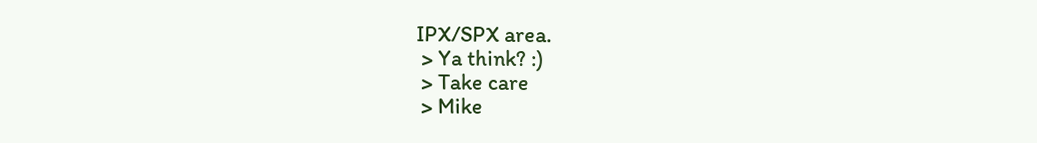IPX/SPX area.
 > Ya think? :)
 > Take care
 > Mike